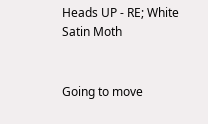Heads UP - RE; White Satin Moth


Going to move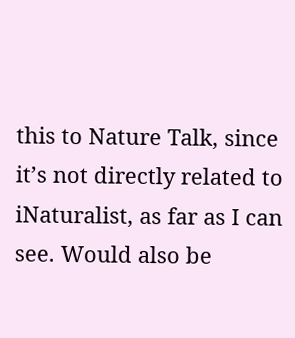this to Nature Talk, since it’s not directly related to iNaturalist, as far as I can see. Would also be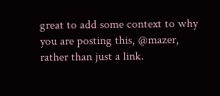great to add some context to why you are posting this, @mazer, rather than just a link.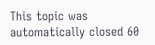This topic was automatically closed 60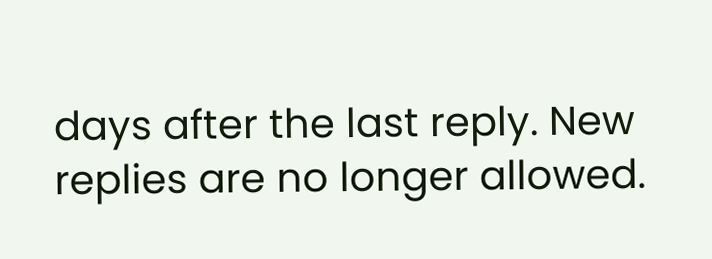days after the last reply. New replies are no longer allowed.